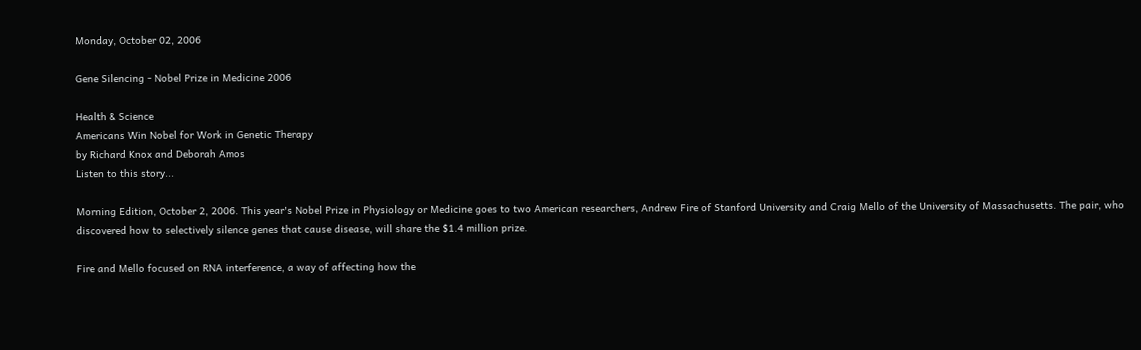Monday, October 02, 2006

Gene Silencing - Nobel Prize in Medicine 2006

Health & Science
Americans Win Nobel for Work in Genetic Therapy
by Richard Knox and Deborah Amos
Listen to this story...

Morning Edition, October 2, 2006. This year's Nobel Prize in Physiology or Medicine goes to two American researchers, Andrew Fire of Stanford University and Craig Mello of the University of Massachusetts. The pair, who discovered how to selectively silence genes that cause disease, will share the $1.4 million prize.

Fire and Mello focused on RNA interference, a way of affecting how the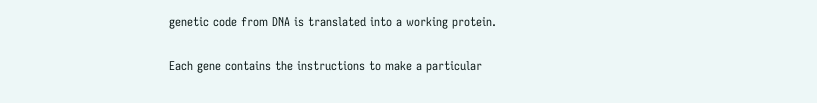genetic code from DNA is translated into a working protein.

Each gene contains the instructions to make a particular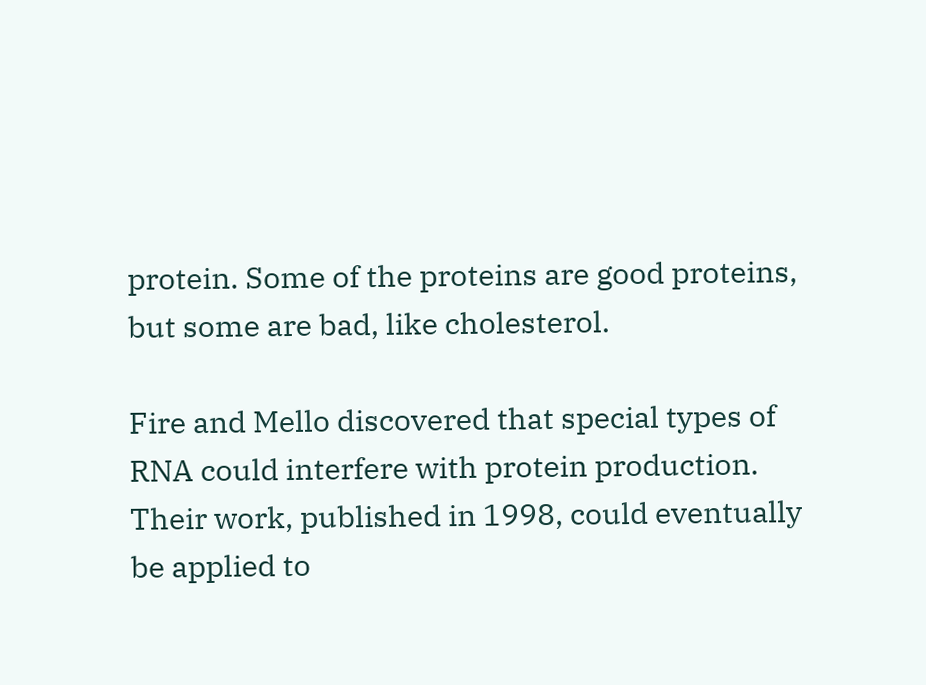protein. Some of the proteins are good proteins, but some are bad, like cholesterol.

Fire and Mello discovered that special types of RNA could interfere with protein production. Their work, published in 1998, could eventually be applied to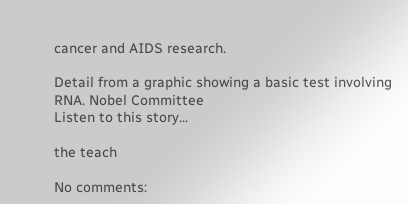cancer and AIDS research.

Detail from a graphic showing a basic test involving RNA. Nobel Committee
Listen to this story...

the teach

No comments: